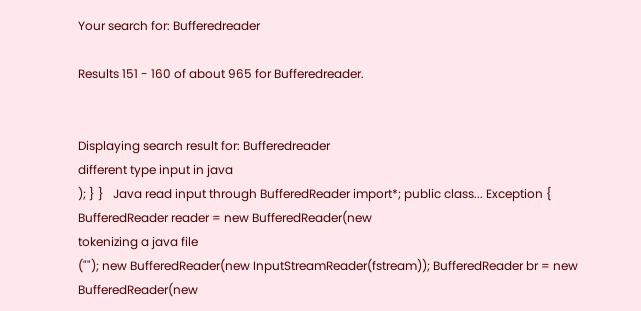Your search for: Bufferedreader

Results 151 - 160 of about 965 for Bufferedreader.


Displaying search result for: Bufferedreader
different type input in java
); } }   Java read input through BufferedReader import*; public class... Exception { BufferedReader reader = new BufferedReader(new
tokenizing a java file
(""); new BufferedReader(new InputStreamReader(fstream)); BufferedReader br = new BufferedReader(new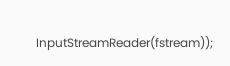InputStreamReader(fstream));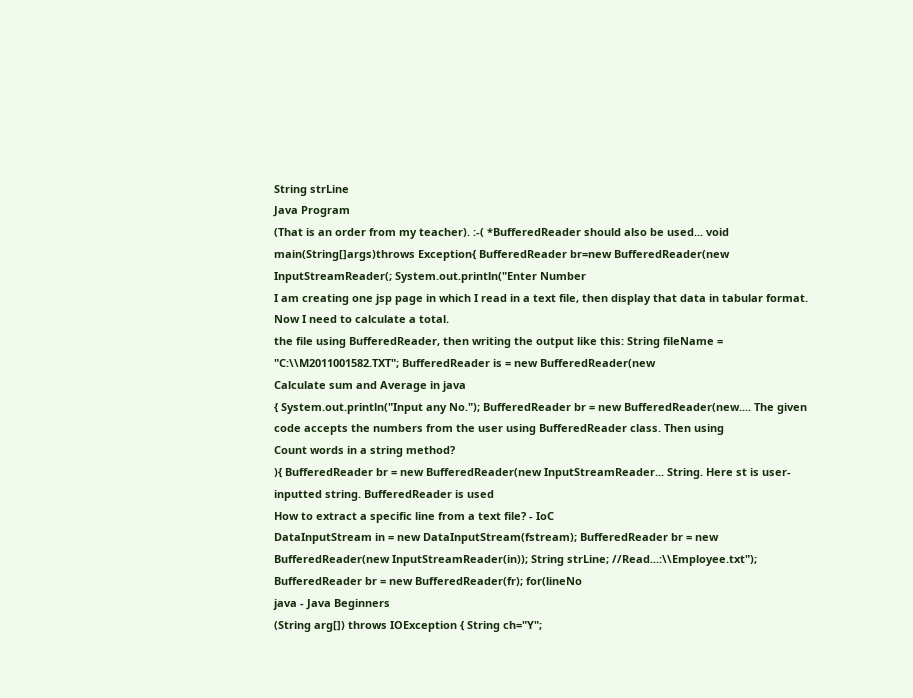String strLine
Java Program
(That is an order from my teacher). :-( *BufferedReader should also be used... void main(String[]args)throws Exception{ BufferedReader br=new BufferedReader(new InputStreamReader(; System.out.println("Enter Number
I am creating one jsp page in which I read in a text file, then display that data in tabular format. Now I need to calculate a total.
the file using BufferedReader, then writing the output like this: String fileName = "C:\\M2011001582.TXT"; BufferedReader is = new BufferedReader(new
Calculate sum and Average in java
{ System.out.println("Input any No."); BufferedReader br = new BufferedReader(new.... The given code accepts the numbers from the user using BufferedReader class. Then using
Count words in a string method?
){ BufferedReader br = new BufferedReader(new InputStreamReader... String. Here st is user-inputted string. BufferedReader is used
How to extract a specific line from a text file? - IoC
DataInputStream in = new DataInputStream(fstream); BufferedReader br = new BufferedReader(new InputStreamReader(in)); String strLine; //Read...:\\Employee.txt"); BufferedReader br = new BufferedReader(fr); for(lineNo
java - Java Beginners
(String arg[]) throws IOException { String ch="Y";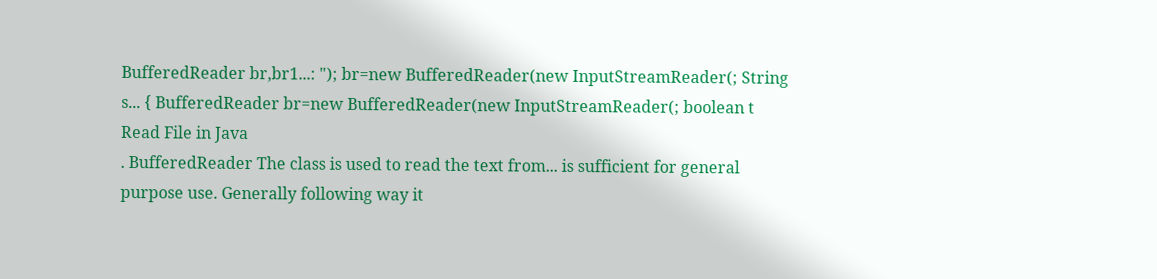BufferedReader br,br1...: "); br=new BufferedReader(new InputStreamReader(; String s... { BufferedReader br=new BufferedReader(new InputStreamReader(; boolean t
Read File in Java
. BufferedReader The class is used to read the text from... is sufficient for general purpose use. Generally following way it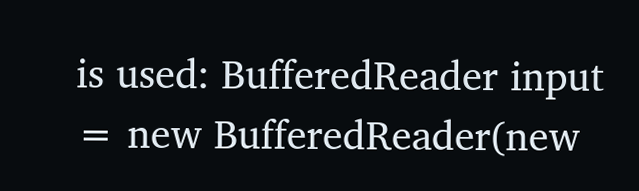is used: BufferedReader input = new BufferedReader(new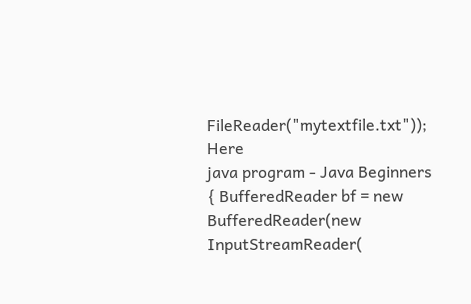FileReader("mytextfile.txt")); Here
java program - Java Beginners
{ BufferedReader bf = new BufferedReader(new InputStreamReader(